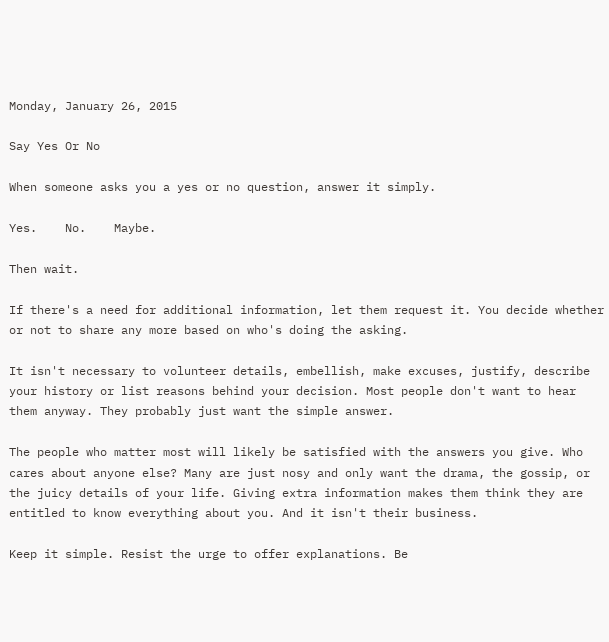Monday, January 26, 2015

Say Yes Or No

When someone asks you a yes or no question, answer it simply.

Yes.    No.    Maybe.

Then wait.

If there's a need for additional information, let them request it. You decide whether or not to share any more based on who's doing the asking.

It isn't necessary to volunteer details, embellish, make excuses, justify, describe your history or list reasons behind your decision. Most people don't want to hear them anyway. They probably just want the simple answer.

The people who matter most will likely be satisfied with the answers you give. Who cares about anyone else? Many are just nosy and only want the drama, the gossip, or the juicy details of your life. Giving extra information makes them think they are entitled to know everything about you. And it isn't their business.

Keep it simple. Resist the urge to offer explanations. Be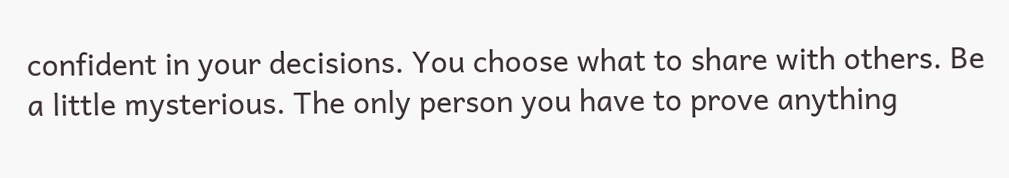confident in your decisions. You choose what to share with others. Be a little mysterious. The only person you have to prove anything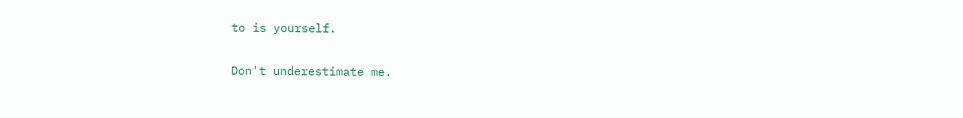to is yourself.

Don't underestimate me.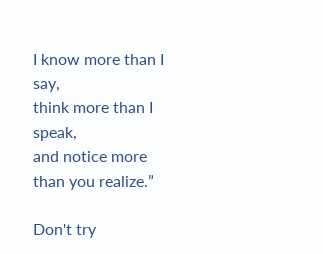I know more than I say,
think more than I speak,
and notice more than you realize.”

Don't try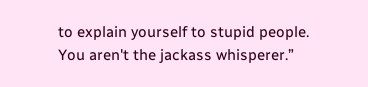to explain yourself to stupid people.
You aren't the jackass whisperer.”